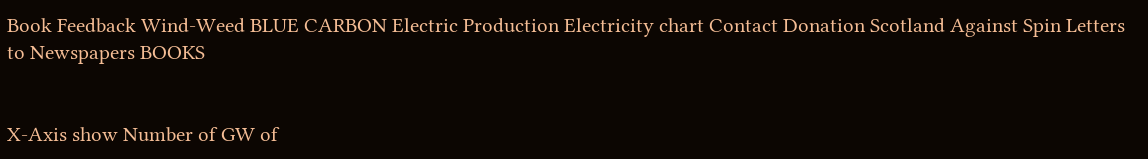Book Feedback Wind-Weed BLUE CARBON Electric Production Electricity chart Contact Donation Scotland Against Spin Letters to Newspapers BOOKS


X-Axis show Number of GW of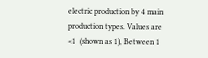electric production by 4 main production types. Values are <1  (shown as 1), Between 1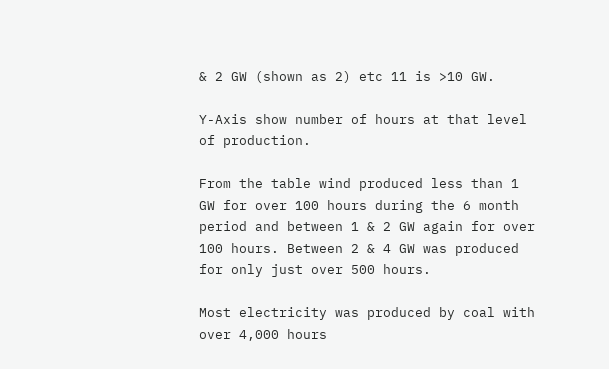& 2 GW (shown as 2) etc 11 is >10 GW.

Y-Axis show number of hours at that level of production.

From the table wind produced less than 1 GW for over 100 hours during the 6 month period and between 1 & 2 GW again for over 100 hours. Between 2 & 4 GW was produced for only just over 500 hours.

Most electricity was produced by coal with over 4,000 hours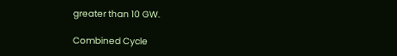greater than 10 GW.

Combined Cycle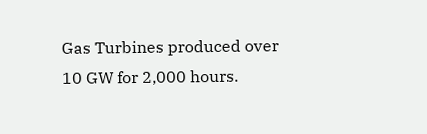Gas Turbines produced over 10 GW for 2,000 hours.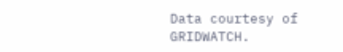Data courtesy of GRIDWATCH.